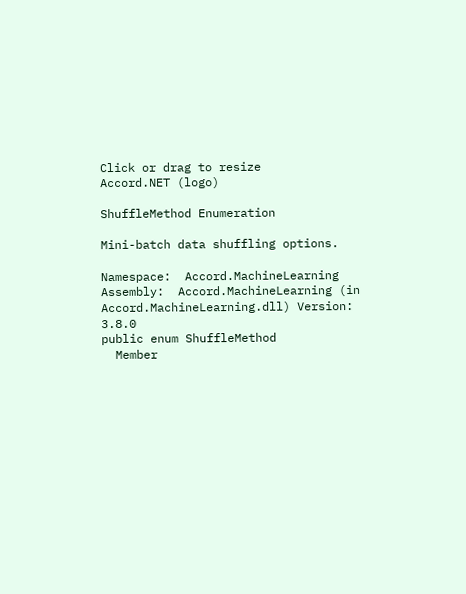Click or drag to resize
Accord.NET (logo)

ShuffleMethod Enumeration

Mini-batch data shuffling options.

Namespace:  Accord.MachineLearning
Assembly:  Accord.MachineLearning (in Accord.MachineLearning.dll) Version: 3.8.0
public enum ShuffleMethod
  Member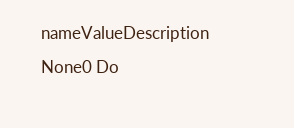nameValueDescription
None0 Do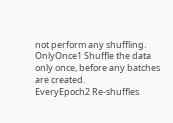not perform any shuffling.
OnlyOnce1 Shuffle the data only once, before any batches are created.
EveryEpoch2 Re-shuffles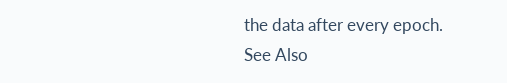the data after every epoch.
See Also